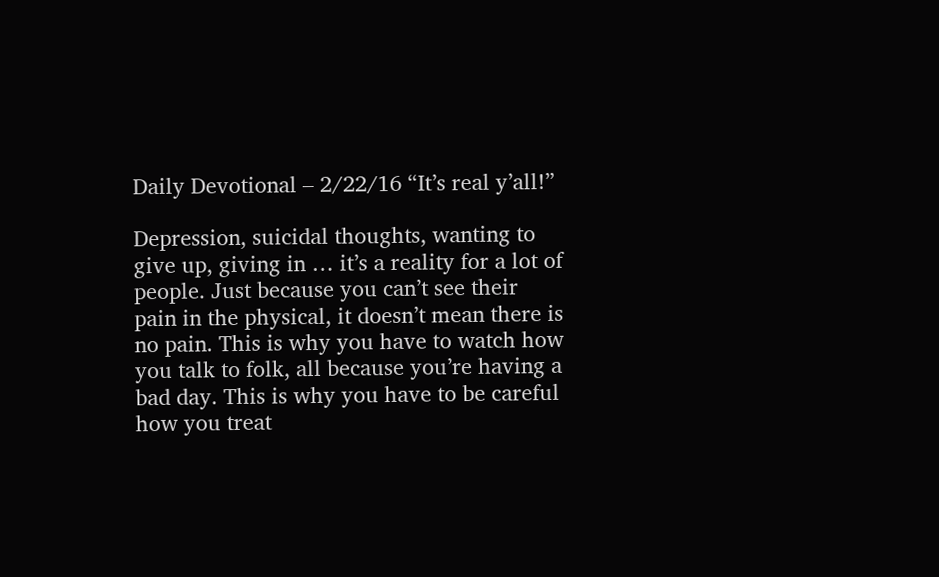Daily Devotional – 2/22/16 “It’s real y’all!”

Depression, suicidal thoughts, wanting to give up, giving in … it’s a reality for a lot of people. Just because you can’t see their pain in the physical, it doesn’t mean there is no pain. This is why you have to watch how you talk to folk, all because you’re having a bad day. This is why you have to be careful how you treat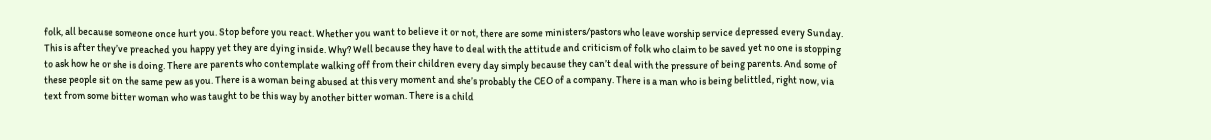folk, all because someone once hurt you. Stop before you react. Whether you want to believe it or not, there are some ministers/pastors who leave worship service depressed every Sunday. This is after they’ve preached you happy yet they are dying inside. Why? Well because they have to deal with the attitude and criticism of folk who claim to be saved yet no one is stopping to ask how he or she is doing. There are parents who contemplate walking off from their children every day simply because they can’t deal with the pressure of being parents. And some of these people sit on the same pew as you. There is a woman being abused at this very moment and she’s probably the CEO of a company. There is a man who is being belittled, right now, via text from some bitter woman who was taught to be this way by another bitter woman. There is a child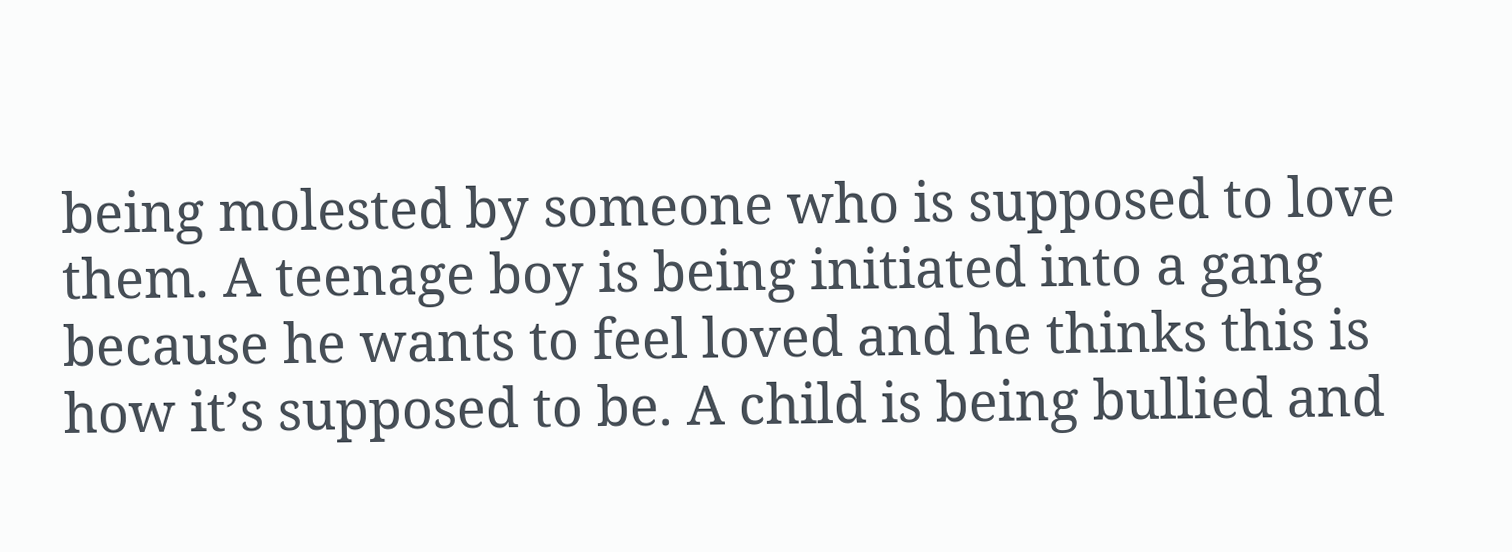being molested by someone who is supposed to love them. A teenage boy is being initiated into a gang because he wants to feel loved and he thinks this is how it’s supposed to be. A child is being bullied and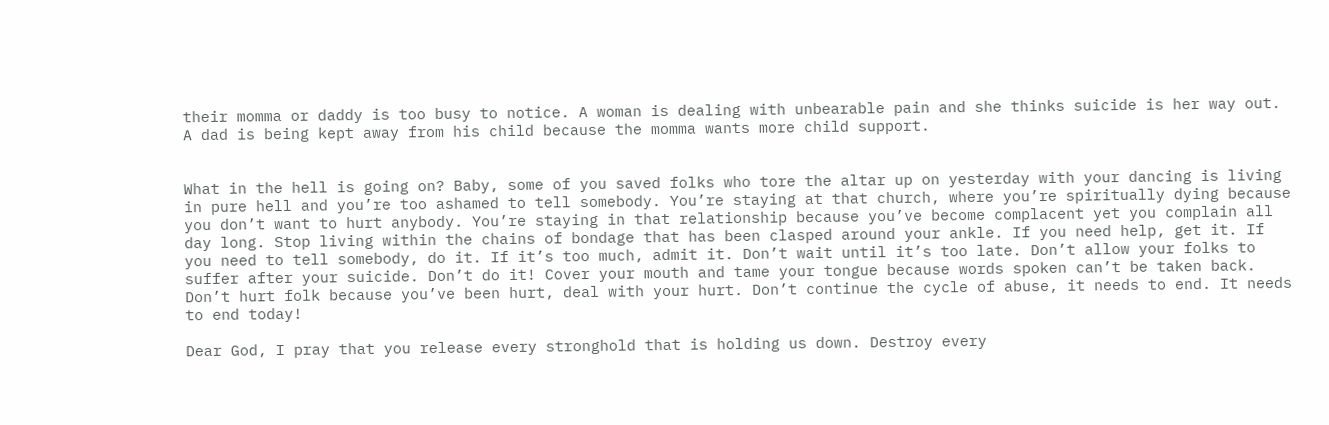their momma or daddy is too busy to notice. A woman is dealing with unbearable pain and she thinks suicide is her way out. A dad is being kept away from his child because the momma wants more child support.


What in the hell is going on? Baby, some of you saved folks who tore the altar up on yesterday with your dancing is living in pure hell and you’re too ashamed to tell somebody. You’re staying at that church, where you’re spiritually dying because you don’t want to hurt anybody. You’re staying in that relationship because you’ve become complacent yet you complain all day long. Stop living within the chains of bondage that has been clasped around your ankle. If you need help, get it. If you need to tell somebody, do it. If it’s too much, admit it. Don’t wait until it’s too late. Don’t allow your folks to suffer after your suicide. Don’t do it! Cover your mouth and tame your tongue because words spoken can’t be taken back. Don’t hurt folk because you’ve been hurt, deal with your hurt. Don’t continue the cycle of abuse, it needs to end. It needs to end today!

Dear God, I pray that you release every stronghold that is holding us down. Destroy every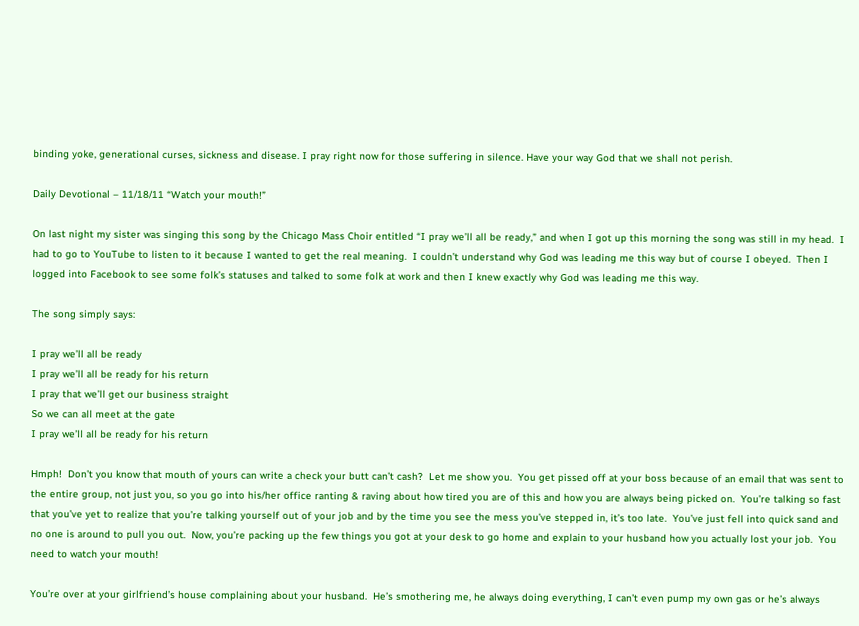binding yoke, generational curses, sickness and disease. I pray right now for those suffering in silence. Have your way God that we shall not perish.

Daily Devotional – 11/18/11 “Watch your mouth!”

On last night my sister was singing this song by the Chicago Mass Choir entitled “I pray we’ll all be ready,” and when I got up this morning the song was still in my head.  I had to go to YouTube to listen to it because I wanted to get the real meaning.  I couldn’t understand why God was leading me this way but of course I obeyed.  Then I logged into Facebook to see some folk’s statuses and talked to some folk at work and then I knew exactly why God was leading me this way.

The song simply says:

I pray we’ll all be ready
I pray we’ll all be ready for his return
I pray that we’ll get our business straight
So we can all meet at the gate
I pray we’ll all be ready for his return

Hmph!  Don’t you know that mouth of yours can write a check your butt can’t cash?  Let me show you.  You get pissed off at your boss because of an email that was sent to the entire group, not just you, so you go into his/her office ranting & raving about how tired you are of this and how you are always being picked on.  You’re talking so fast that you’ve yet to realize that you’re talking yourself out of your job and by the time you see the mess you’ve stepped in, it’s too late.  You’ve just fell into quick sand and no one is around to pull you out.  Now, you’re packing up the few things you got at your desk to go home and explain to your husband how you actually lost your job.  You need to watch your mouth!

You’re over at your girlfriend’s house complaining about your husband.  He’s smothering me, he always doing everything, I can’t even pump my own gas or he’s always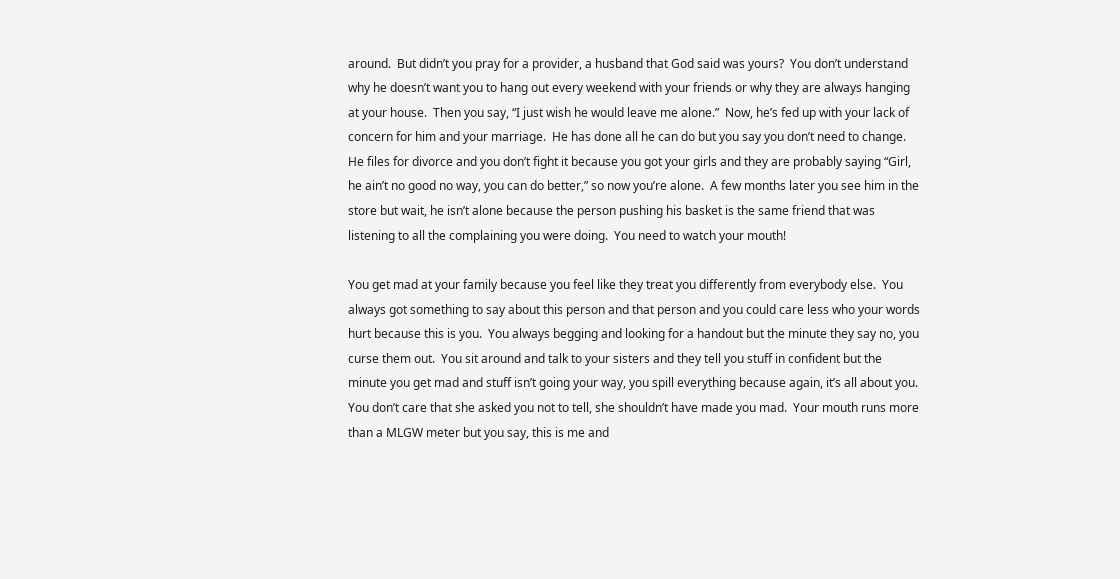around.  But didn’t you pray for a provider, a husband that God said was yours?  You don’t understand why he doesn’t want you to hang out every weekend with your friends or why they are always hanging at your house.  Then you say, “I just wish he would leave me alone.”  Now, he’s fed up with your lack of concern for him and your marriage.  He has done all he can do but you say you don’t need to change.  He files for divorce and you don’t fight it because you got your girls and they are probably saying “Girl, he ain’t no good no way, you can do better,” so now you’re alone.  A few months later you see him in the store but wait, he isn’t alone because the person pushing his basket is the same friend that was listening to all the complaining you were doing.  You need to watch your mouth!

You get mad at your family because you feel like they treat you differently from everybody else.  You always got something to say about this person and that person and you could care less who your words hurt because this is you.  You always begging and looking for a handout but the minute they say no, you curse them out.  You sit around and talk to your sisters and they tell you stuff in confident but the minute you get mad and stuff isn’t going your way, you spill everything because again, it’s all about you.  You don’t care that she asked you not to tell, she shouldn’t have made you mad.  Your mouth runs more than a MLGW meter but you say, this is me and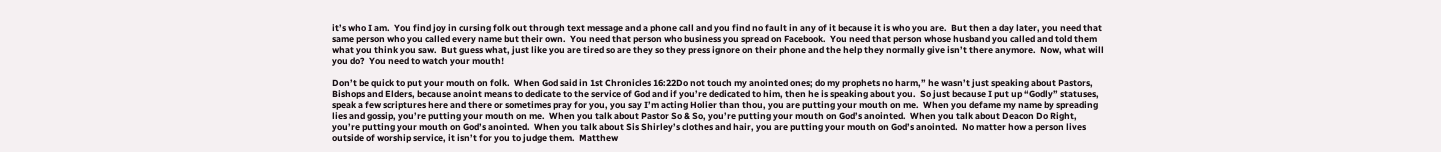it’s who I am.  You find joy in cursing folk out through text message and a phone call and you find no fault in any of it because it is who you are.  But then a day later, you need that same person who you called every name but their own.  You need that person who business you spread on Facebook.  You need that person whose husband you called and told them what you think you saw.  But guess what, just like you are tired so are they so they press ignore on their phone and the help they normally give isn’t there anymore.  Now, what will you do?  You need to watch your mouth!

Don’t be quick to put your mouth on folk.  When God said in 1st Chronicles 16:22Do not touch my anointed ones; do my prophets no harm,” he wasn’t just speaking about Pastors, Bishops and Elders, because anoint means to dedicate to the service of God and if you’re dedicated to him, then he is speaking about you.  So just because I put up “Godly” statuses, speak a few scriptures here and there or sometimes pray for you, you say I’m acting Holier than thou, you are putting your mouth on me.  When you defame my name by spreading lies and gossip, you’re putting your mouth on me.  When you talk about Pastor So & So, you’re putting your mouth on God’s anointed.  When you talk about Deacon Do Right, you’re putting your mouth on God’s anointed.  When you talk about Sis Shirley’s clothes and hair, you are putting your mouth on God’s anointed.  No matter how a person lives outside of worship service, it isn’t for you to judge them.  Matthew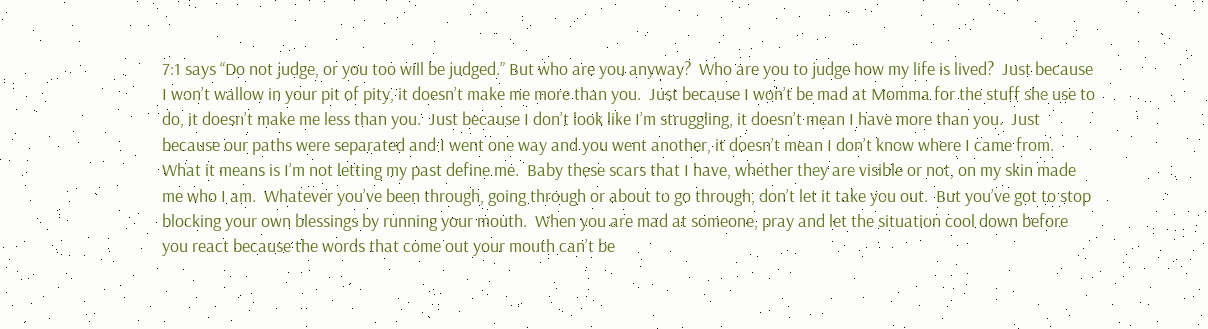7:1 says “Do not judge, or you too will be judged.” But who are you anyway?  Who are you to judge how my life is lived?  Just because I won’t wallow in your pit of pity, it doesn’t make me more than you.  Just because I won’t be mad at Momma for the stuff she use to do, it doesn’t make me less than you.  Just because I don’t look like I’m struggling, it doesn’t mean I have more than you.  Just because our paths were separated and I went one way and you went another, it doesn’t mean I don’t know where I came from.  What it means is I’m not letting my past define me.  Baby these scars that I have, whether they are visible or not, on my skin made me who I am.  Whatever you’ve been through, going through or about to go through, don’t let it take you out.  But you’ve got to stop blocking your own blessings by running your mouth.  When you are mad at someone, pray and let the situation cool down before you react because the words that come out your mouth can’t be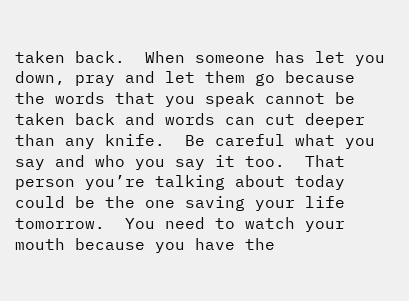taken back.  When someone has let you down, pray and let them go because the words that you speak cannot be taken back and words can cut deeper than any knife.  Be careful what you say and who you say it too.  That person you’re talking about today could be the one saving your life tomorrow.  You need to watch your mouth because you have the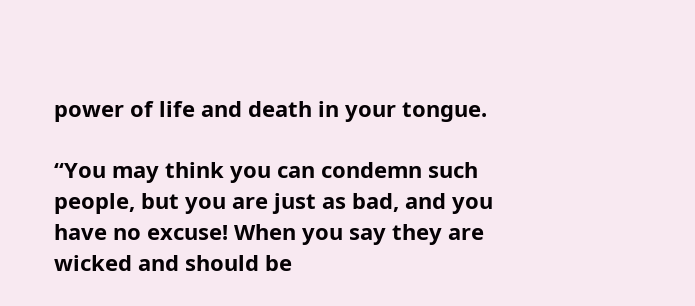power of life and death in your tongue.

“You may think you can condemn such people, but you are just as bad, and you have no excuse! When you say they are wicked and should be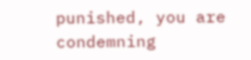punished, you are condemning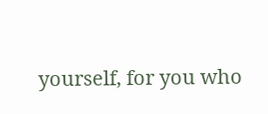yourself, for you who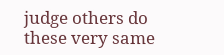judge others do these very same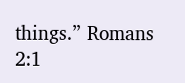things.” Romans 2:1